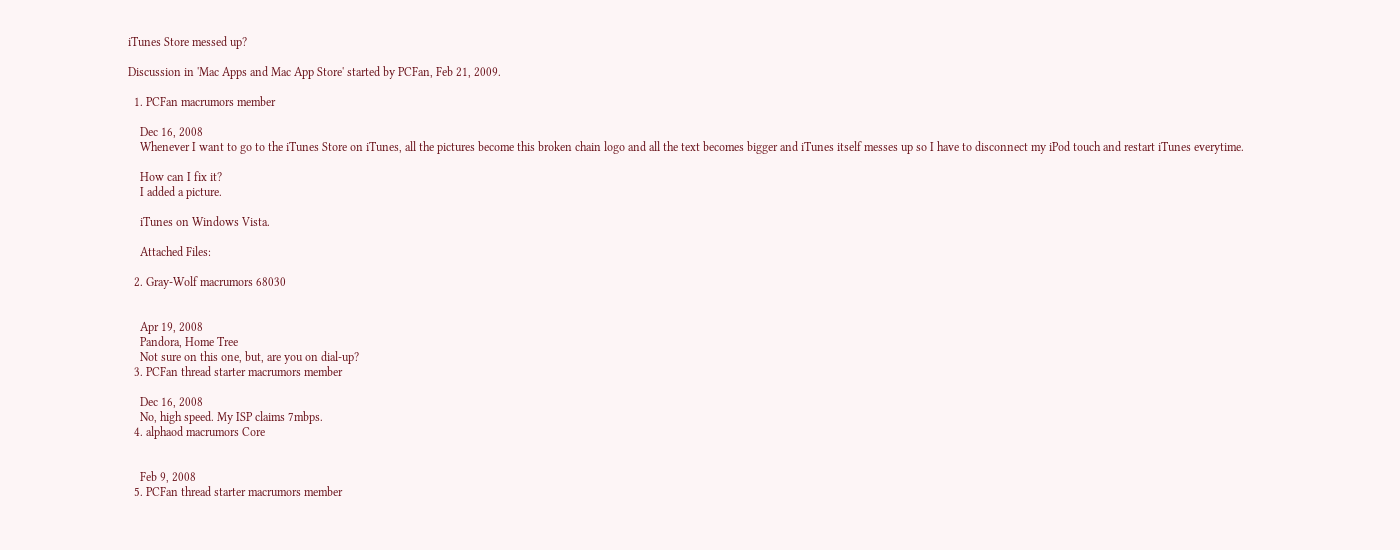iTunes Store messed up?

Discussion in 'Mac Apps and Mac App Store' started by PCFan, Feb 21, 2009.

  1. PCFan macrumors member

    Dec 16, 2008
    Whenever I want to go to the iTunes Store on iTunes, all the pictures become this broken chain logo and all the text becomes bigger and iTunes itself messes up so I have to disconnect my iPod touch and restart iTunes everytime.

    How can I fix it?
    I added a picture.

    iTunes on Windows Vista.

    Attached Files:

  2. Gray-Wolf macrumors 68030


    Apr 19, 2008
    Pandora, Home Tree
    Not sure on this one, but, are you on dial-up?
  3. PCFan thread starter macrumors member

    Dec 16, 2008
    No, high speed. My ISP claims 7mbps.
  4. alphaod macrumors Core


    Feb 9, 2008
  5. PCFan thread starter macrumors member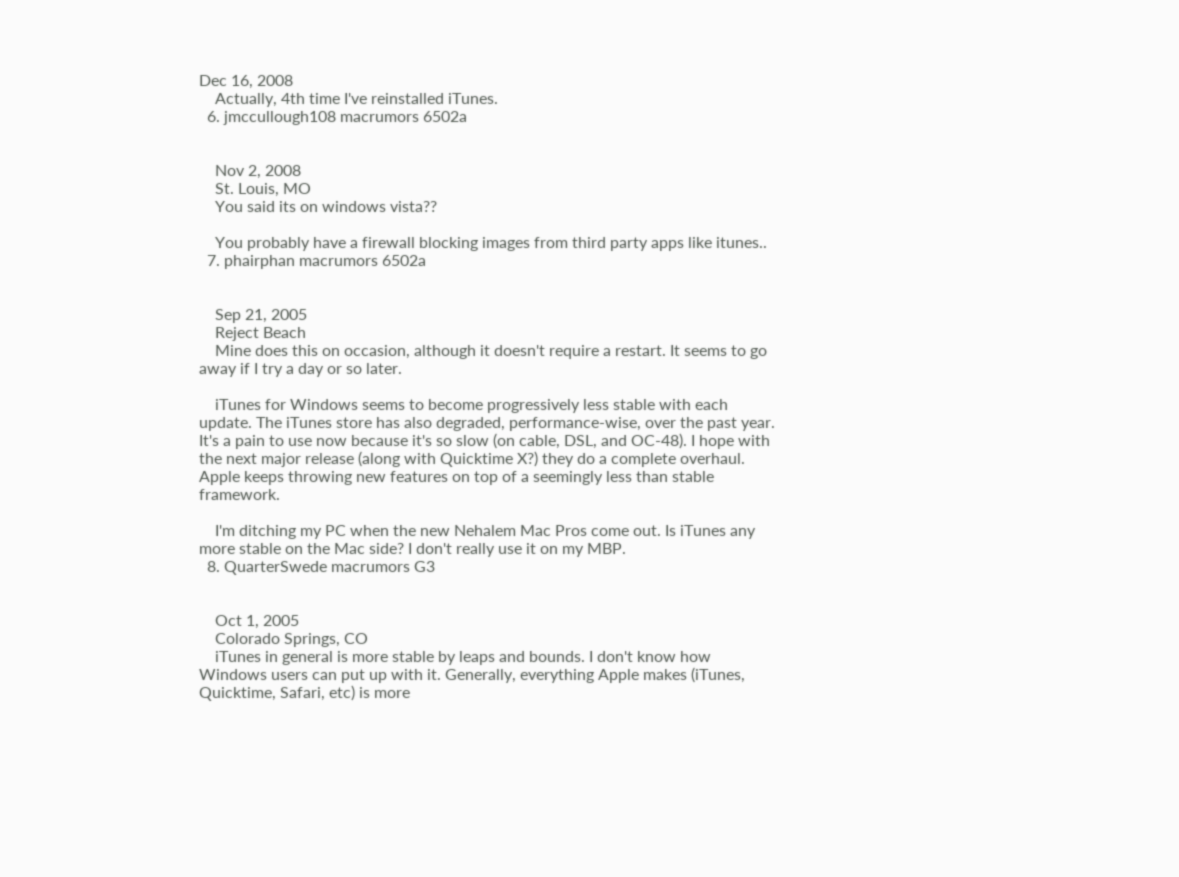Dec 16, 2008
    Actually, 4th time I've reinstalled iTunes.
  6. jmccullough108 macrumors 6502a


    Nov 2, 2008
    St. Louis, MO
    You said its on windows vista??

    You probably have a firewall blocking images from third party apps like itunes..
  7. phairphan macrumors 6502a


    Sep 21, 2005
    Reject Beach
    Mine does this on occasion, although it doesn't require a restart. It seems to go away if I try a day or so later.

    iTunes for Windows seems to become progressively less stable with each update. The iTunes store has also degraded, performance-wise, over the past year. It's a pain to use now because it's so slow (on cable, DSL, and OC-48). I hope with the next major release (along with Quicktime X?) they do a complete overhaul. Apple keeps throwing new features on top of a seemingly less than stable framework.

    I'm ditching my PC when the new Nehalem Mac Pros come out. Is iTunes any more stable on the Mac side? I don't really use it on my MBP.
  8. QuarterSwede macrumors G3


    Oct 1, 2005
    Colorado Springs, CO
    iTunes in general is more stable by leaps and bounds. I don't know how Windows users can put up with it. Generally, everything Apple makes (iTunes, Quicktime, Safari, etc) is more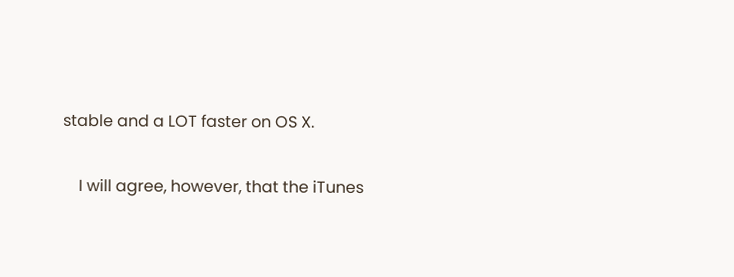stable and a LOT faster on OS X.

    I will agree, however, that the iTunes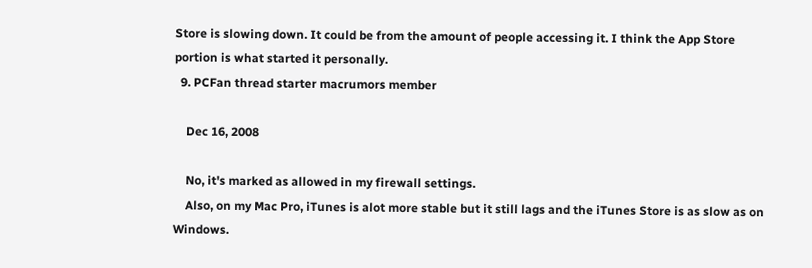Store is slowing down. It could be from the amount of people accessing it. I think the App Store portion is what started it personally.
  9. PCFan thread starter macrumors member

    Dec 16, 2008

    No, it's marked as allowed in my firewall settings.
    Also, on my Mac Pro, iTunes is alot more stable but it still lags and the iTunes Store is as slow as on Windows.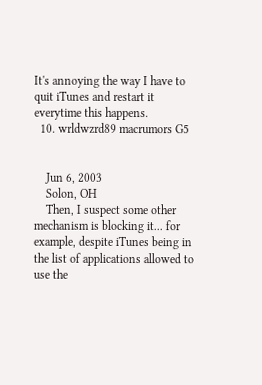It's annoying the way I have to quit iTunes and restart it everytime this happens.
  10. wrldwzrd89 macrumors G5


    Jun 6, 2003
    Solon, OH
    Then, I suspect some other mechanism is blocking it... for example, despite iTunes being in the list of applications allowed to use the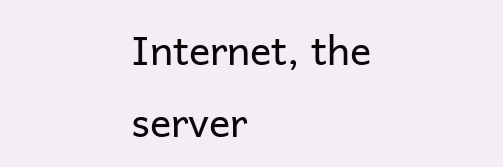Internet, the server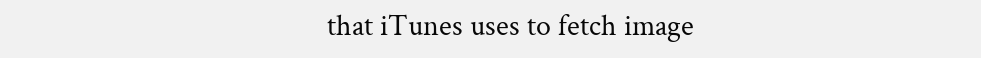that iTunes uses to fetch image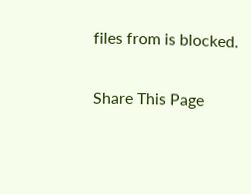files from is blocked.

Share This Page